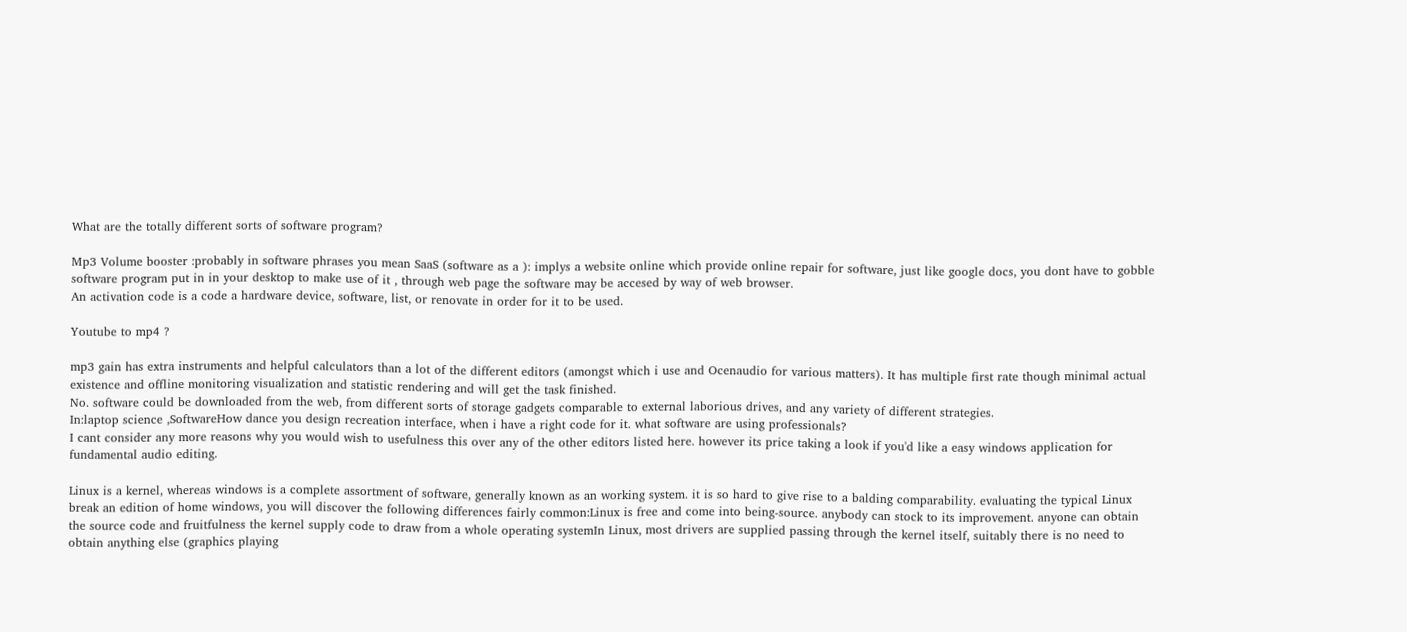What are the totally different sorts of software program?

Mp3 Volume booster :probably in software phrases you mean SaaS (software as a ): implys a website online which provide online repair for software, just like google docs, you dont have to gobble software program put in in your desktop to make use of it , through web page the software may be accesed by way of web browser.
An activation code is a code a hardware device, software, list, or renovate in order for it to be used.

Youtube to mp4 ?

mp3 gain has extra instruments and helpful calculators than a lot of the different editors (amongst which i use and Ocenaudio for various matters). It has multiple first rate though minimal actual existence and offline monitoring visualization and statistic rendering and will get the task finished.
No. software could be downloaded from the web, from different sorts of storage gadgets comparable to external laborious drives, and any variety of different strategies.
In:laptop science ,SoftwareHow dance you design recreation interface, when i have a right code for it. what software are using professionals?
I cant consider any more reasons why you would wish to usefulness this over any of the other editors listed here. however its price taking a look if you'd like a easy windows application for fundamental audio editing.

Linux is a kernel, whereas windows is a complete assortment of software, generally known as an working system. it is so hard to give rise to a balding comparability. evaluating the typical Linux break an edition of home windows, you will discover the following differences fairly common:Linux is free and come into being-source. anybody can stock to its improvement. anyone can obtain the source code and fruitfulness the kernel supply code to draw from a whole operating systemIn Linux, most drivers are supplied passing through the kernel itself, suitably there is no need to obtain anything else (graphics playing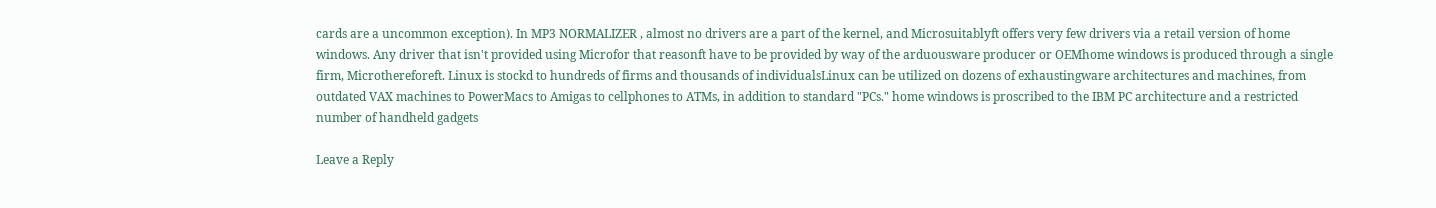cards are a uncommon exception). In MP3 NORMALIZER , almost no drivers are a part of the kernel, and Microsuitablyft offers very few drivers via a retail version of home windows. Any driver that isn't provided using Microfor that reasonft have to be provided by way of the arduousware producer or OEMhome windows is produced through a single firm, Microthereforeft. Linux is stockd to hundreds of firms and thousands of individualsLinux can be utilized on dozens of exhaustingware architectures and machines, from outdated VAX machines to PowerMacs to Amigas to cellphones to ATMs, in addition to standard "PCs." home windows is proscribed to the IBM PC architecture and a restricted number of handheld gadgets

Leave a Reply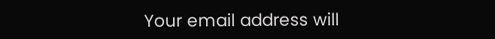Your email address will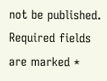not be published. Required fields are marked *